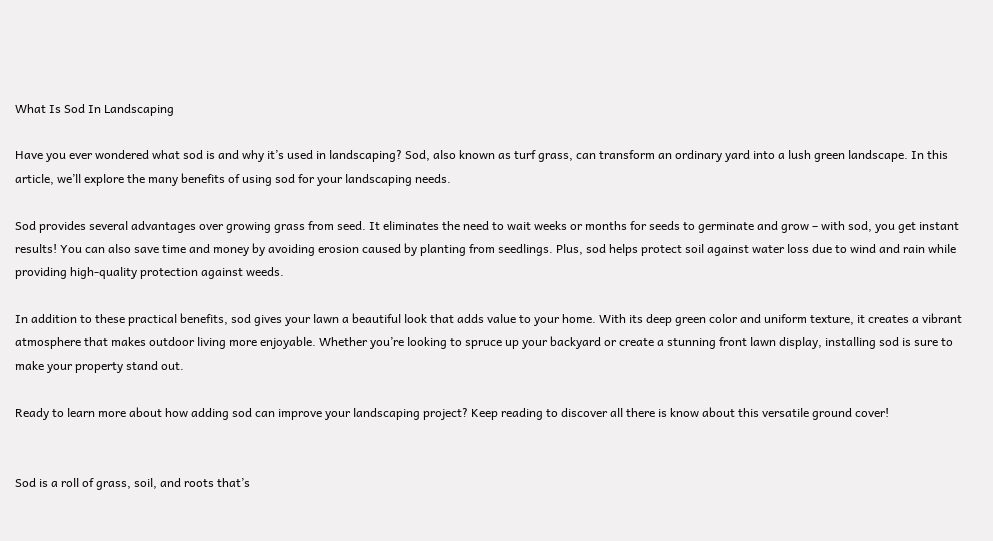What Is Sod In Landscaping

Have you ever wondered what sod is and why it’s used in landscaping? Sod, also known as turf grass, can transform an ordinary yard into a lush green landscape. In this article, we’ll explore the many benefits of using sod for your landscaping needs.

Sod provides several advantages over growing grass from seed. It eliminates the need to wait weeks or months for seeds to germinate and grow – with sod, you get instant results! You can also save time and money by avoiding erosion caused by planting from seedlings. Plus, sod helps protect soil against water loss due to wind and rain while providing high-quality protection against weeds.

In addition to these practical benefits, sod gives your lawn a beautiful look that adds value to your home. With its deep green color and uniform texture, it creates a vibrant atmosphere that makes outdoor living more enjoyable. Whether you’re looking to spruce up your backyard or create a stunning front lawn display, installing sod is sure to make your property stand out.

Ready to learn more about how adding sod can improve your landscaping project? Keep reading to discover all there is know about this versatile ground cover!


Sod is a roll of grass, soil, and roots that’s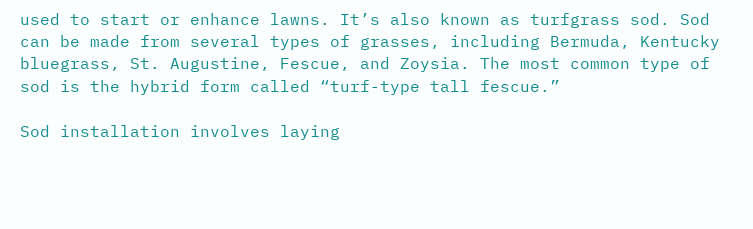used to start or enhance lawns. It’s also known as turfgrass sod. Sod can be made from several types of grasses, including Bermuda, Kentucky bluegrass, St. Augustine, Fescue, and Zoysia. The most common type of sod is the hybrid form called “turf-type tall fescue.”

Sod installation involves laying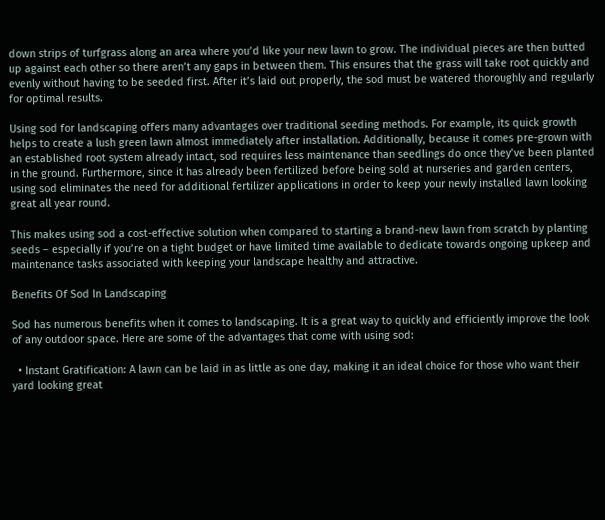down strips of turfgrass along an area where you’d like your new lawn to grow. The individual pieces are then butted up against each other so there aren’t any gaps in between them. This ensures that the grass will take root quickly and evenly without having to be seeded first. After it’s laid out properly, the sod must be watered thoroughly and regularly for optimal results.

Using sod for landscaping offers many advantages over traditional seeding methods. For example, its quick growth helps to create a lush green lawn almost immediately after installation. Additionally, because it comes pre-grown with an established root system already intact, sod requires less maintenance than seedlings do once they’ve been planted in the ground. Furthermore, since it has already been fertilized before being sold at nurseries and garden centers, using sod eliminates the need for additional fertilizer applications in order to keep your newly installed lawn looking great all year round.

This makes using sod a cost-effective solution when compared to starting a brand-new lawn from scratch by planting seeds – especially if you’re on a tight budget or have limited time available to dedicate towards ongoing upkeep and maintenance tasks associated with keeping your landscape healthy and attractive.

Benefits Of Sod In Landscaping

Sod has numerous benefits when it comes to landscaping. It is a great way to quickly and efficiently improve the look of any outdoor space. Here are some of the advantages that come with using sod:

  • Instant Gratification: A lawn can be laid in as little as one day, making it an ideal choice for those who want their yard looking great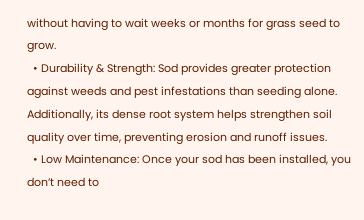without having to wait weeks or months for grass seed to grow.
  • Durability & Strength: Sod provides greater protection against weeds and pest infestations than seeding alone. Additionally, its dense root system helps strengthen soil quality over time, preventing erosion and runoff issues.
  • Low Maintenance: Once your sod has been installed, you don’t need to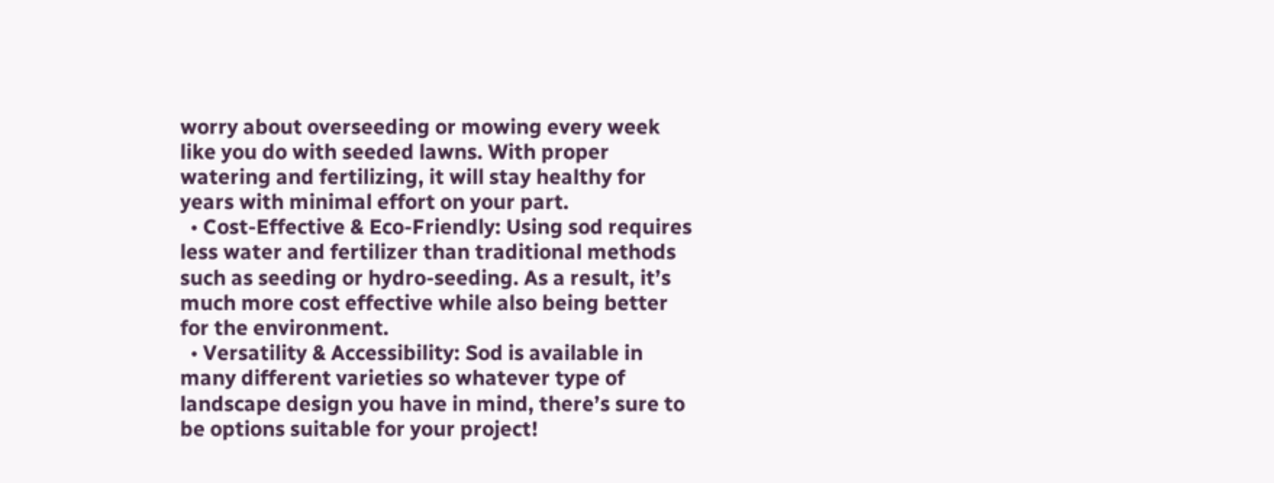worry about overseeding or mowing every week like you do with seeded lawns. With proper watering and fertilizing, it will stay healthy for years with minimal effort on your part.
  • Cost-Effective & Eco-Friendly: Using sod requires less water and fertilizer than traditional methods such as seeding or hydro-seeding. As a result, it’s much more cost effective while also being better for the environment.
  • Versatility & Accessibility: Sod is available in many different varieties so whatever type of landscape design you have in mind, there’s sure to be options suitable for your project!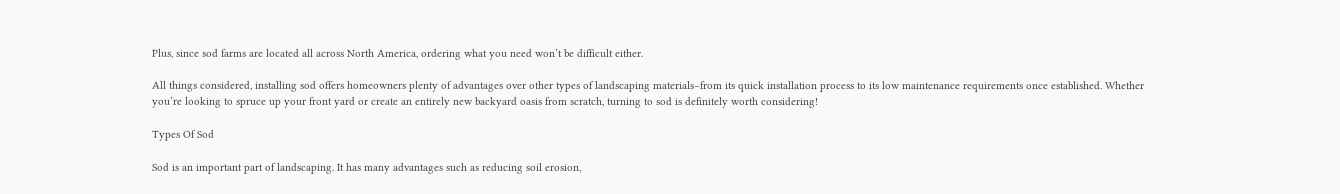Plus, since sod farms are located all across North America, ordering what you need won’t be difficult either.

All things considered, installing sod offers homeowners plenty of advantages over other types of landscaping materials–from its quick installation process to its low maintenance requirements once established. Whether you’re looking to spruce up your front yard or create an entirely new backyard oasis from scratch, turning to sod is definitely worth considering!

Types Of Sod

Sod is an important part of landscaping. It has many advantages such as reducing soil erosion,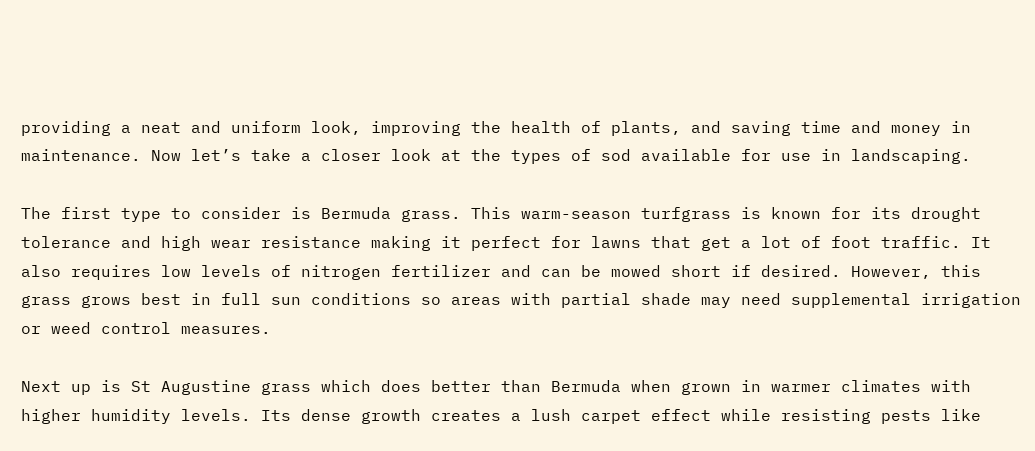providing a neat and uniform look, improving the health of plants, and saving time and money in maintenance. Now let’s take a closer look at the types of sod available for use in landscaping.

The first type to consider is Bermuda grass. This warm-season turfgrass is known for its drought tolerance and high wear resistance making it perfect for lawns that get a lot of foot traffic. It also requires low levels of nitrogen fertilizer and can be mowed short if desired. However, this grass grows best in full sun conditions so areas with partial shade may need supplemental irrigation or weed control measures.

Next up is St Augustine grass which does better than Bermuda when grown in warmer climates with higher humidity levels. Its dense growth creates a lush carpet effect while resisting pests like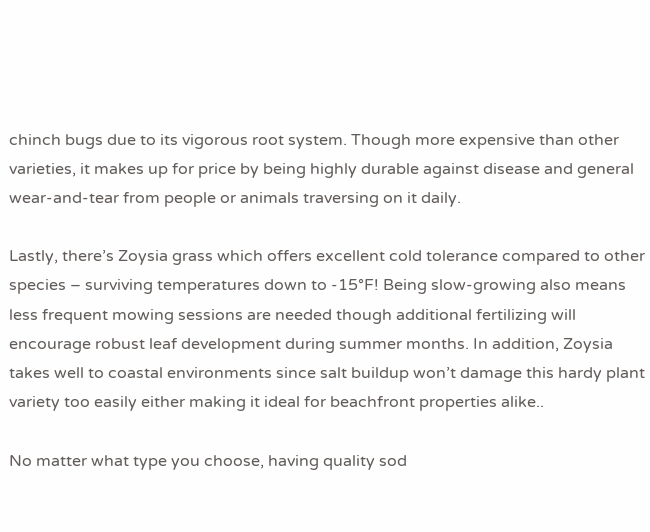chinch bugs due to its vigorous root system. Though more expensive than other varieties, it makes up for price by being highly durable against disease and general wear-and-tear from people or animals traversing on it daily.

Lastly, there’s Zoysia grass which offers excellent cold tolerance compared to other species – surviving temperatures down to -15°F! Being slow-growing also means less frequent mowing sessions are needed though additional fertilizing will encourage robust leaf development during summer months. In addition, Zoysia takes well to coastal environments since salt buildup won’t damage this hardy plant variety too easily either making it ideal for beachfront properties alike..

No matter what type you choose, having quality sod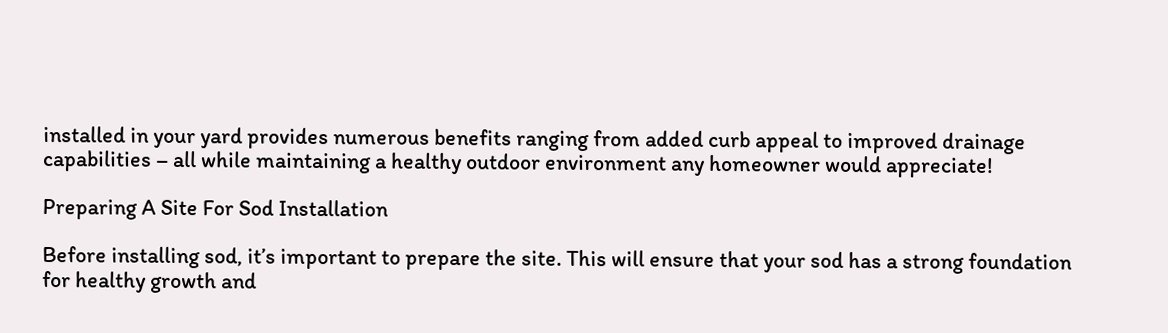installed in your yard provides numerous benefits ranging from added curb appeal to improved drainage capabilities – all while maintaining a healthy outdoor environment any homeowner would appreciate!

Preparing A Site For Sod Installation

Before installing sod, it’s important to prepare the site. This will ensure that your sod has a strong foundation for healthy growth and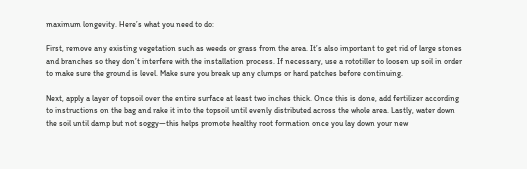maximum longevity. Here’s what you need to do:

First, remove any existing vegetation such as weeds or grass from the area. It’s also important to get rid of large stones and branches so they don’t interfere with the installation process. If necessary, use a rototiller to loosen up soil in order to make sure the ground is level. Make sure you break up any clumps or hard patches before continuing.

Next, apply a layer of topsoil over the entire surface at least two inches thick. Once this is done, add fertilizer according to instructions on the bag and rake it into the topsoil until evenly distributed across the whole area. Lastly, water down the soil until damp but not soggy—this helps promote healthy root formation once you lay down your new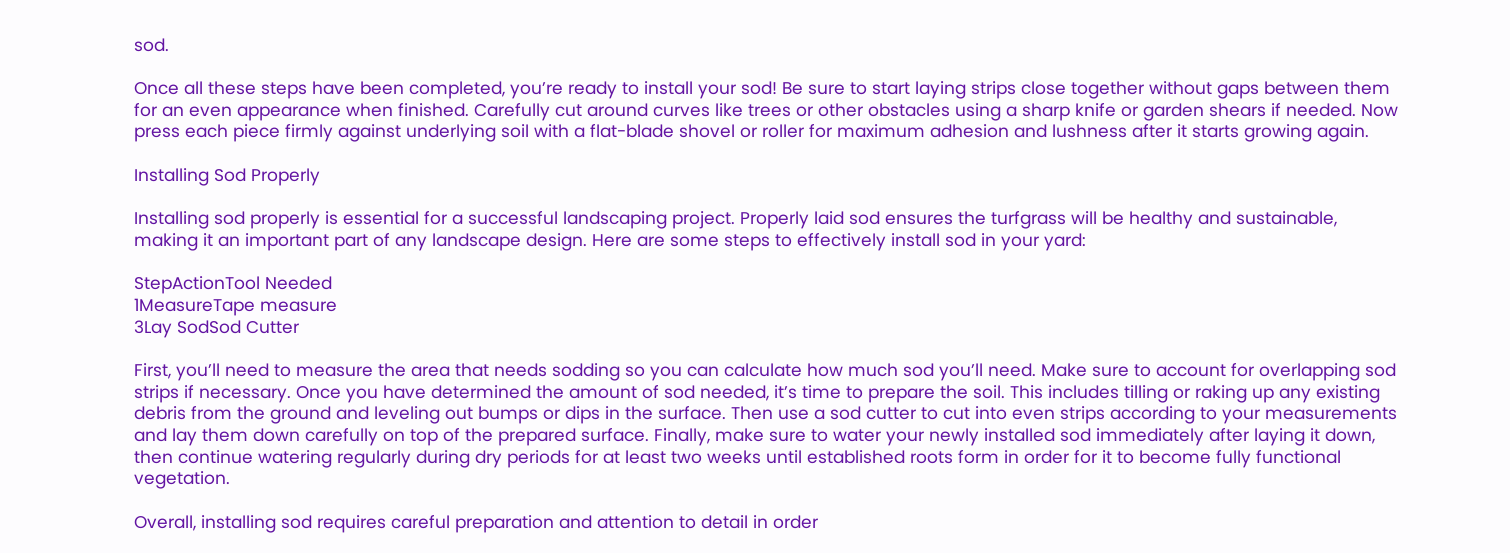sod.

Once all these steps have been completed, you’re ready to install your sod! Be sure to start laying strips close together without gaps between them for an even appearance when finished. Carefully cut around curves like trees or other obstacles using a sharp knife or garden shears if needed. Now press each piece firmly against underlying soil with a flat-blade shovel or roller for maximum adhesion and lushness after it starts growing again.

Installing Sod Properly

Installing sod properly is essential for a successful landscaping project. Properly laid sod ensures the turfgrass will be healthy and sustainable, making it an important part of any landscape design. Here are some steps to effectively install sod in your yard:

StepActionTool Needed
1MeasureTape measure
3Lay SodSod Cutter

First, you’ll need to measure the area that needs sodding so you can calculate how much sod you’ll need. Make sure to account for overlapping sod strips if necessary. Once you have determined the amount of sod needed, it’s time to prepare the soil. This includes tilling or raking up any existing debris from the ground and leveling out bumps or dips in the surface. Then use a sod cutter to cut into even strips according to your measurements and lay them down carefully on top of the prepared surface. Finally, make sure to water your newly installed sod immediately after laying it down, then continue watering regularly during dry periods for at least two weeks until established roots form in order for it to become fully functional vegetation.

Overall, installing sod requires careful preparation and attention to detail in order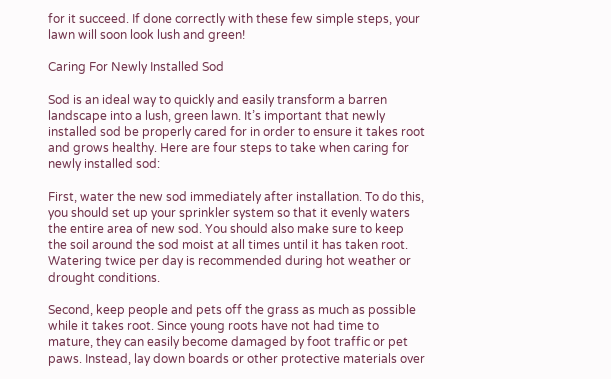for it succeed. If done correctly with these few simple steps, your lawn will soon look lush and green!

Caring For Newly Installed Sod

Sod is an ideal way to quickly and easily transform a barren landscape into a lush, green lawn. It’s important that newly installed sod be properly cared for in order to ensure it takes root and grows healthy. Here are four steps to take when caring for newly installed sod:

First, water the new sod immediately after installation. To do this, you should set up your sprinkler system so that it evenly waters the entire area of new sod. You should also make sure to keep the soil around the sod moist at all times until it has taken root. Watering twice per day is recommended during hot weather or drought conditions.

Second, keep people and pets off the grass as much as possible while it takes root. Since young roots have not had time to mature, they can easily become damaged by foot traffic or pet paws. Instead, lay down boards or other protective materials over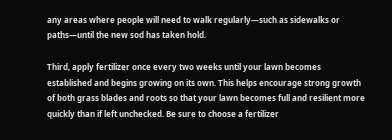any areas where people will need to walk regularly—such as sidewalks or paths—until the new sod has taken hold.

Third, apply fertilizer once every two weeks until your lawn becomes established and begins growing on its own. This helps encourage strong growth of both grass blades and roots so that your lawn becomes full and resilient more quickly than if left unchecked. Be sure to choose a fertilizer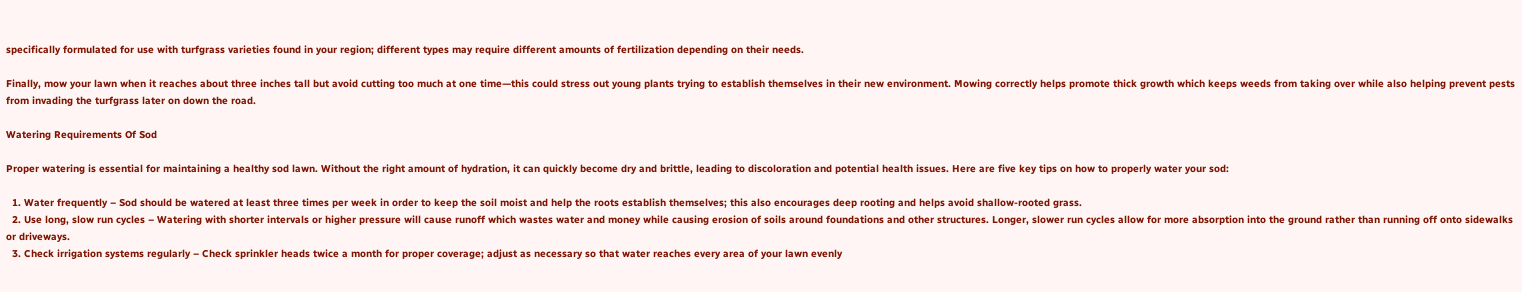specifically formulated for use with turfgrass varieties found in your region; different types may require different amounts of fertilization depending on their needs.

Finally, mow your lawn when it reaches about three inches tall but avoid cutting too much at one time—this could stress out young plants trying to establish themselves in their new environment. Mowing correctly helps promote thick growth which keeps weeds from taking over while also helping prevent pests from invading the turfgrass later on down the road.

Watering Requirements Of Sod

Proper watering is essential for maintaining a healthy sod lawn. Without the right amount of hydration, it can quickly become dry and brittle, leading to discoloration and potential health issues. Here are five key tips on how to properly water your sod:

  1. Water frequently – Sod should be watered at least three times per week in order to keep the soil moist and help the roots establish themselves; this also encourages deep rooting and helps avoid shallow-rooted grass.
  2. Use long, slow run cycles – Watering with shorter intervals or higher pressure will cause runoff which wastes water and money while causing erosion of soils around foundations and other structures. Longer, slower run cycles allow for more absorption into the ground rather than running off onto sidewalks or driveways.
  3. Check irrigation systems regularly – Check sprinkler heads twice a month for proper coverage; adjust as necessary so that water reaches every area of your lawn evenly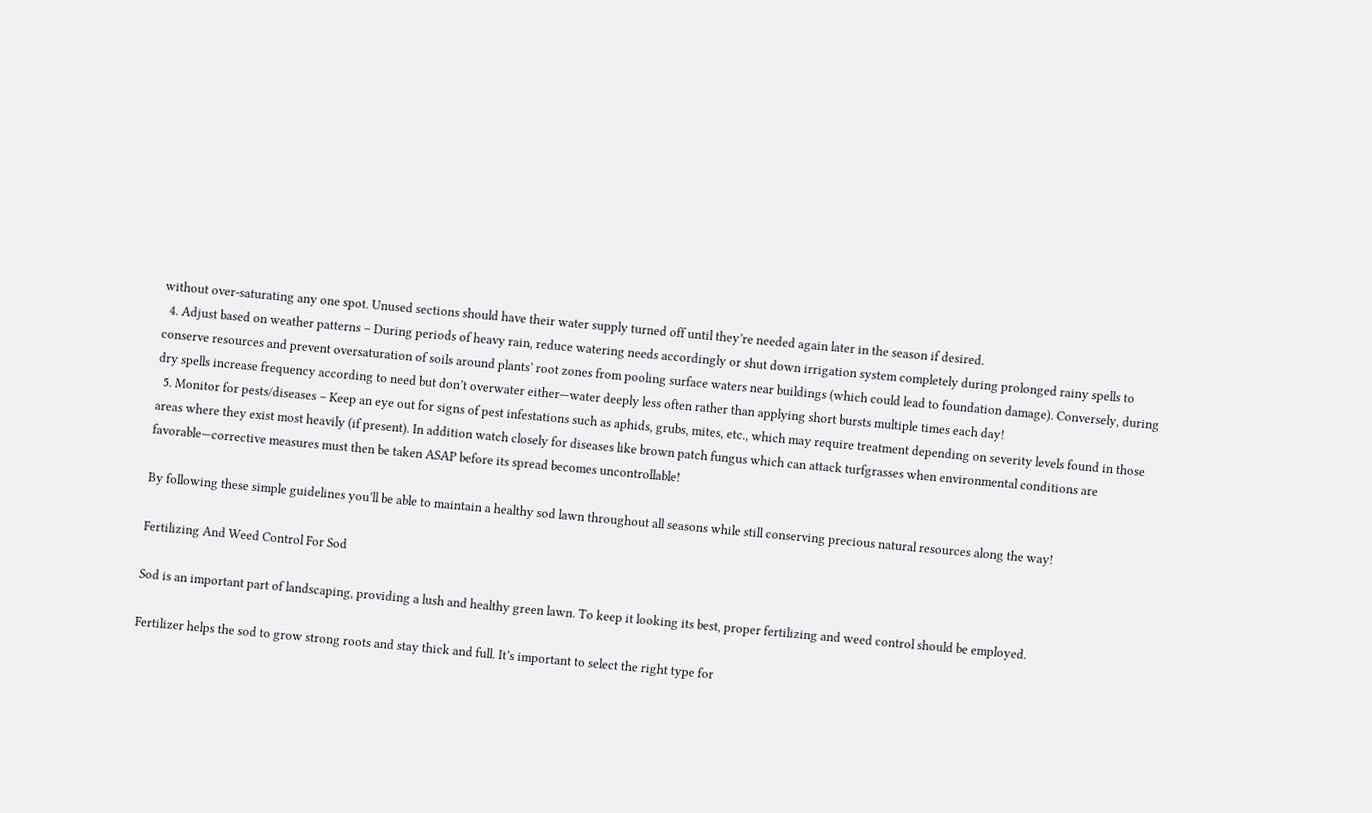without over-saturating any one spot. Unused sections should have their water supply turned off until they’re needed again later in the season if desired.
  4. Adjust based on weather patterns – During periods of heavy rain, reduce watering needs accordingly or shut down irrigation system completely during prolonged rainy spells to conserve resources and prevent oversaturation of soils around plants’ root zones from pooling surface waters near buildings (which could lead to foundation damage). Conversely, during dry spells increase frequency according to need but don’t overwater either—water deeply less often rather than applying short bursts multiple times each day!
  5. Monitor for pests/diseases – Keep an eye out for signs of pest infestations such as aphids, grubs, mites, etc., which may require treatment depending on severity levels found in those areas where they exist most heavily (if present). In addition watch closely for diseases like brown patch fungus which can attack turfgrasses when environmental conditions are favorable—corrective measures must then be taken ASAP before its spread becomes uncontrollable!

By following these simple guidelines you’ll be able to maintain a healthy sod lawn throughout all seasons while still conserving precious natural resources along the way!

Fertilizing And Weed Control For Sod

Sod is an important part of landscaping, providing a lush and healthy green lawn. To keep it looking its best, proper fertilizing and weed control should be employed.

Fertilizer helps the sod to grow strong roots and stay thick and full. It’s important to select the right type for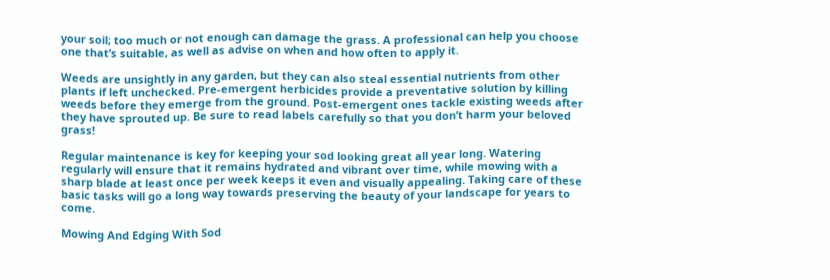your soil; too much or not enough can damage the grass. A professional can help you choose one that’s suitable, as well as advise on when and how often to apply it.

Weeds are unsightly in any garden, but they can also steal essential nutrients from other plants if left unchecked. Pre-emergent herbicides provide a preventative solution by killing weeds before they emerge from the ground. Post-emergent ones tackle existing weeds after they have sprouted up. Be sure to read labels carefully so that you don’t harm your beloved grass!

Regular maintenance is key for keeping your sod looking great all year long. Watering regularly will ensure that it remains hydrated and vibrant over time, while mowing with a sharp blade at least once per week keeps it even and visually appealing. Taking care of these basic tasks will go a long way towards preserving the beauty of your landscape for years to come.

Mowing And Edging With Sod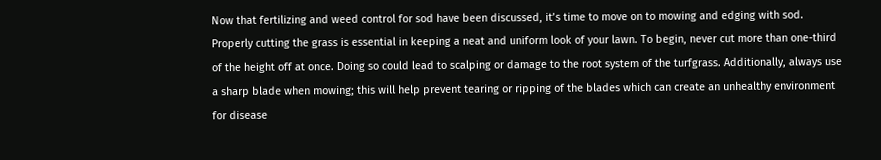Now that fertilizing and weed control for sod have been discussed, it’s time to move on to mowing and edging with sod. Properly cutting the grass is essential in keeping a neat and uniform look of your lawn. To begin, never cut more than one-third of the height off at once. Doing so could lead to scalping or damage to the root system of the turfgrass. Additionally, always use a sharp blade when mowing; this will help prevent tearing or ripping of the blades which can create an unhealthy environment for disease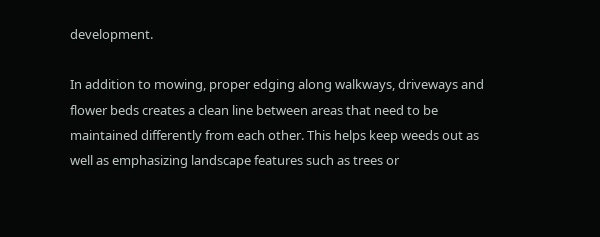development.

In addition to mowing, proper edging along walkways, driveways and flower beds creates a clean line between areas that need to be maintained differently from each other. This helps keep weeds out as well as emphasizing landscape features such as trees or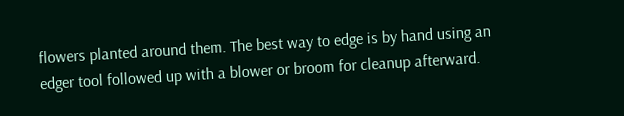flowers planted around them. The best way to edge is by hand using an edger tool followed up with a blower or broom for cleanup afterward.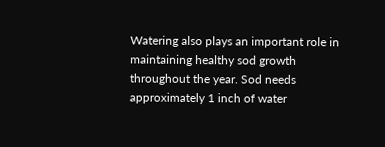Watering also plays an important role in maintaining healthy sod growth throughout the year. Sod needs approximately 1 inch of water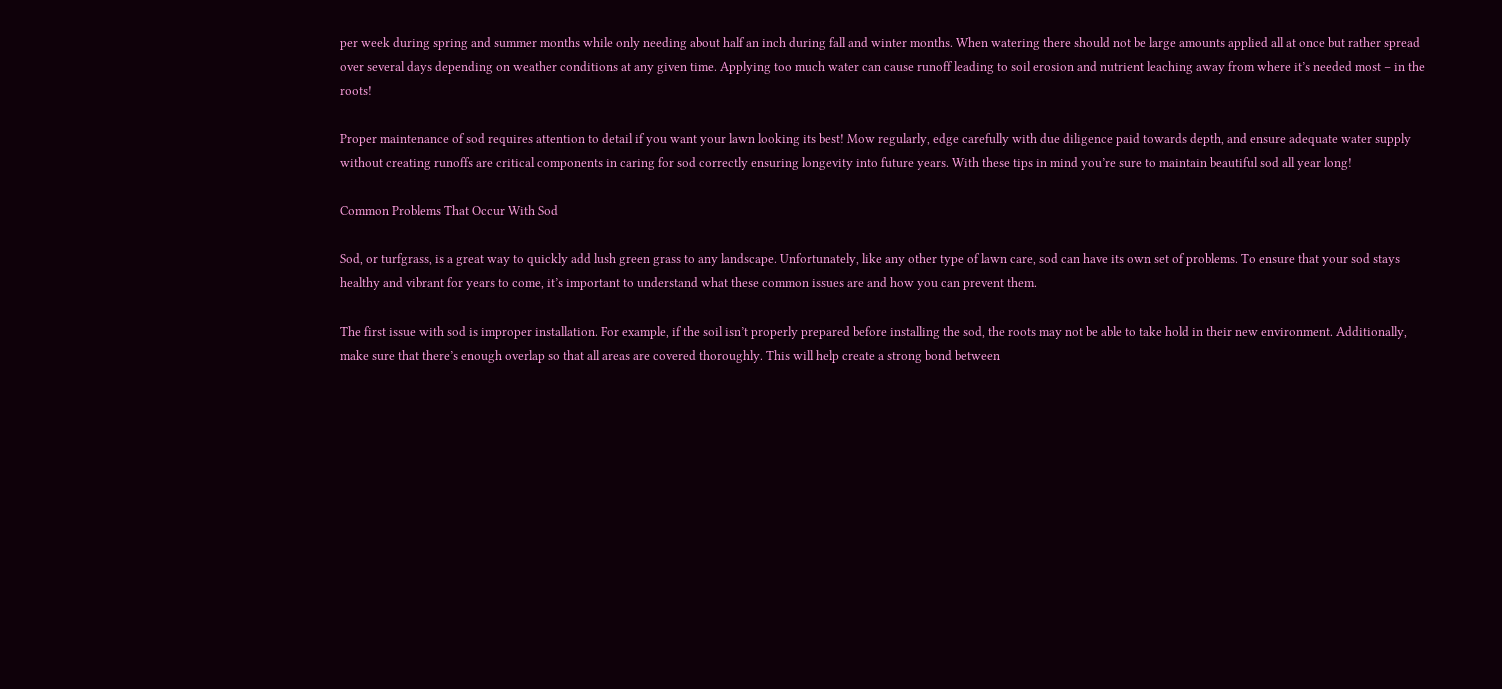per week during spring and summer months while only needing about half an inch during fall and winter months. When watering there should not be large amounts applied all at once but rather spread over several days depending on weather conditions at any given time. Applying too much water can cause runoff leading to soil erosion and nutrient leaching away from where it’s needed most – in the roots!

Proper maintenance of sod requires attention to detail if you want your lawn looking its best! Mow regularly, edge carefully with due diligence paid towards depth, and ensure adequate water supply without creating runoffs are critical components in caring for sod correctly ensuring longevity into future years. With these tips in mind you’re sure to maintain beautiful sod all year long!

Common Problems That Occur With Sod

Sod, or turfgrass, is a great way to quickly add lush green grass to any landscape. Unfortunately, like any other type of lawn care, sod can have its own set of problems. To ensure that your sod stays healthy and vibrant for years to come, it’s important to understand what these common issues are and how you can prevent them.

The first issue with sod is improper installation. For example, if the soil isn’t properly prepared before installing the sod, the roots may not be able to take hold in their new environment. Additionally, make sure that there’s enough overlap so that all areas are covered thoroughly. This will help create a strong bond between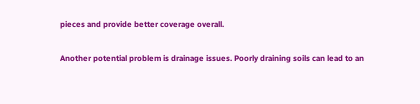pieces and provide better coverage overall.

Another potential problem is drainage issues. Poorly draining soils can lead to an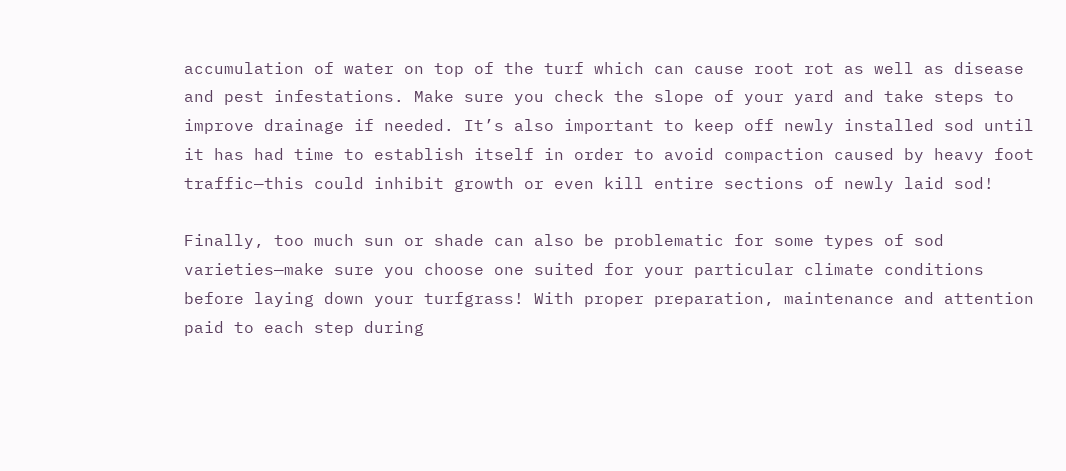accumulation of water on top of the turf which can cause root rot as well as disease and pest infestations. Make sure you check the slope of your yard and take steps to improve drainage if needed. It’s also important to keep off newly installed sod until it has had time to establish itself in order to avoid compaction caused by heavy foot traffic—this could inhibit growth or even kill entire sections of newly laid sod!

Finally, too much sun or shade can also be problematic for some types of sod varieties—make sure you choose one suited for your particular climate conditions before laying down your turfgrass! With proper preparation, maintenance and attention paid to each step during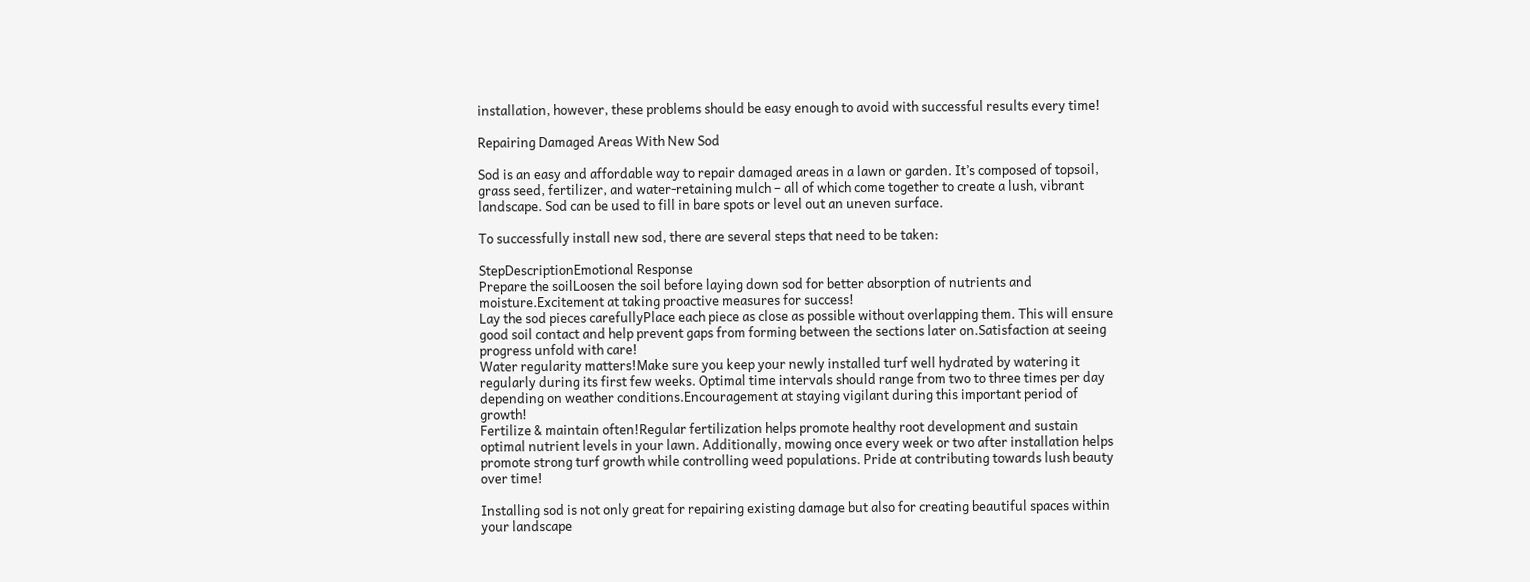installation, however, these problems should be easy enough to avoid with successful results every time!

Repairing Damaged Areas With New Sod

Sod is an easy and affordable way to repair damaged areas in a lawn or garden. It’s composed of topsoil, grass seed, fertilizer, and water-retaining mulch – all of which come together to create a lush, vibrant landscape. Sod can be used to fill in bare spots or level out an uneven surface.

To successfully install new sod, there are several steps that need to be taken:

StepDescriptionEmotional Response
Prepare the soilLoosen the soil before laying down sod for better absorption of nutrients and moisture.Excitement at taking proactive measures for success!
Lay the sod pieces carefullyPlace each piece as close as possible without overlapping them. This will ensure good soil contact and help prevent gaps from forming between the sections later on.Satisfaction at seeing progress unfold with care!
Water regularity matters!Make sure you keep your newly installed turf well hydrated by watering it regularly during its first few weeks. Optimal time intervals should range from two to three times per day depending on weather conditions.Encouragement at staying vigilant during this important period of growth!
Fertilize & maintain often!Regular fertilization helps promote healthy root development and sustain optimal nutrient levels in your lawn. Additionally, mowing once every week or two after installation helps promote strong turf growth while controlling weed populations. Pride at contributing towards lush beauty over time!

Installing sod is not only great for repairing existing damage but also for creating beautiful spaces within your landscape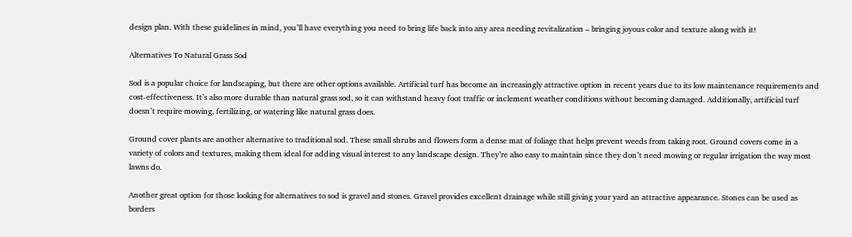design plan. With these guidelines in mind, you’ll have everything you need to bring life back into any area needing revitalization – bringing joyous color and texture along with it!

Alternatives To Natural Grass Sod

Sod is a popular choice for landscaping, but there are other options available. Artificial turf has become an increasingly attractive option in recent years due to its low maintenance requirements and cost-effectiveness. It’s also more durable than natural grass sod, so it can withstand heavy foot traffic or inclement weather conditions without becoming damaged. Additionally, artificial turf doesn’t require mowing, fertilizing, or watering like natural grass does.

Ground cover plants are another alternative to traditional sod. These small shrubs and flowers form a dense mat of foliage that helps prevent weeds from taking root. Ground covers come in a variety of colors and textures, making them ideal for adding visual interest to any landscape design. They’re also easy to maintain since they don’t need mowing or regular irrigation the way most lawns do.

Another great option for those looking for alternatives to sod is gravel and stones. Gravel provides excellent drainage while still giving your yard an attractive appearance. Stones can be used as borders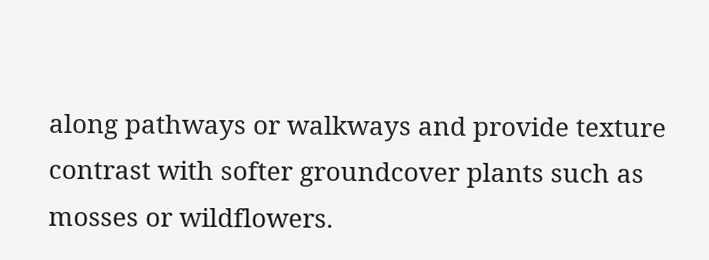along pathways or walkways and provide texture contrast with softer groundcover plants such as mosses or wildflowers.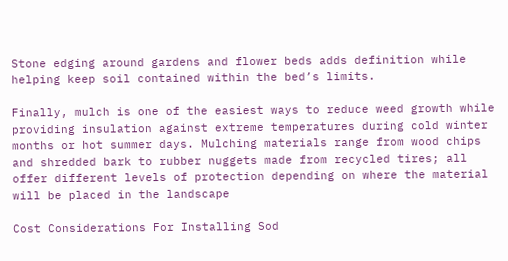Stone edging around gardens and flower beds adds definition while helping keep soil contained within the bed’s limits.

Finally, mulch is one of the easiest ways to reduce weed growth while providing insulation against extreme temperatures during cold winter months or hot summer days. Mulching materials range from wood chips and shredded bark to rubber nuggets made from recycled tires; all offer different levels of protection depending on where the material will be placed in the landscape

Cost Considerations For Installing Sod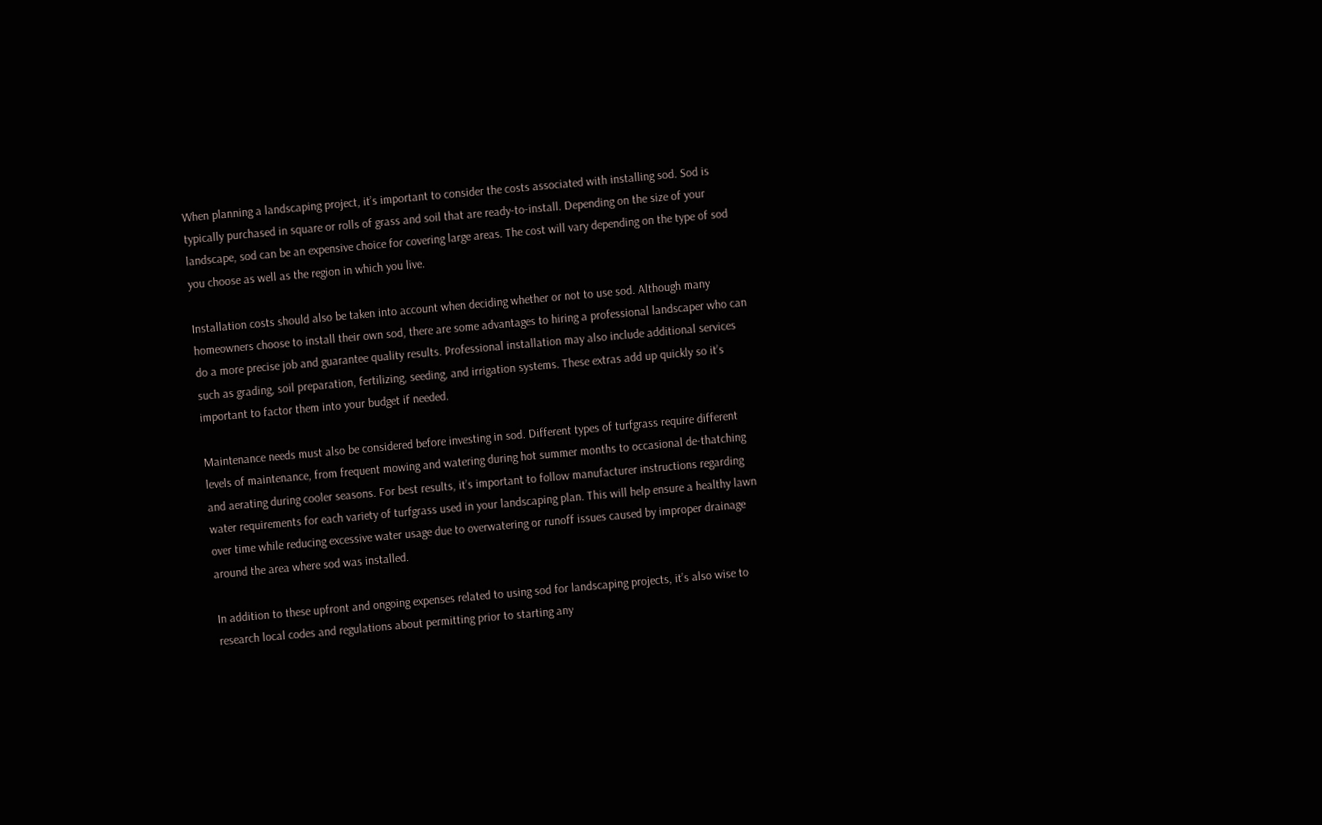When planning a landscaping project, it’s important to consider the costs associated with installing sod. Sod is typically purchased in square or rolls of grass and soil that are ready-to-install. Depending on the size of your landscape, sod can be an expensive choice for covering large areas. The cost will vary depending on the type of sod you choose as well as the region in which you live.

Installation costs should also be taken into account when deciding whether or not to use sod. Although many homeowners choose to install their own sod, there are some advantages to hiring a professional landscaper who can do a more precise job and guarantee quality results. Professional installation may also include additional services such as grading, soil preparation, fertilizing, seeding, and irrigation systems. These extras add up quickly so it’s important to factor them into your budget if needed.

Maintenance needs must also be considered before investing in sod. Different types of turfgrass require different levels of maintenance, from frequent mowing and watering during hot summer months to occasional de-thatching and aerating during cooler seasons. For best results, it’s important to follow manufacturer instructions regarding water requirements for each variety of turfgrass used in your landscaping plan. This will help ensure a healthy lawn over time while reducing excessive water usage due to overwatering or runoff issues caused by improper drainage around the area where sod was installed.

In addition to these upfront and ongoing expenses related to using sod for landscaping projects, it’s also wise to research local codes and regulations about permitting prior to starting any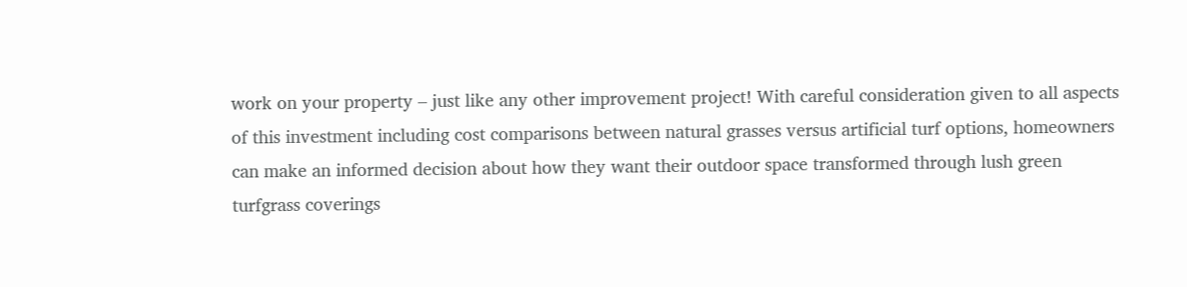work on your property – just like any other improvement project! With careful consideration given to all aspects of this investment including cost comparisons between natural grasses versus artificial turf options, homeowners can make an informed decision about how they want their outdoor space transformed through lush green turfgrass coverings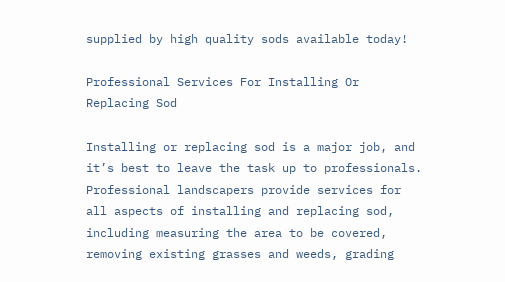supplied by high quality sods available today!

Professional Services For Installing Or Replacing Sod

Installing or replacing sod is a major job, and it’s best to leave the task up to professionals. Professional landscapers provide services for all aspects of installing and replacing sod, including measuring the area to be covered, removing existing grasses and weeds, grading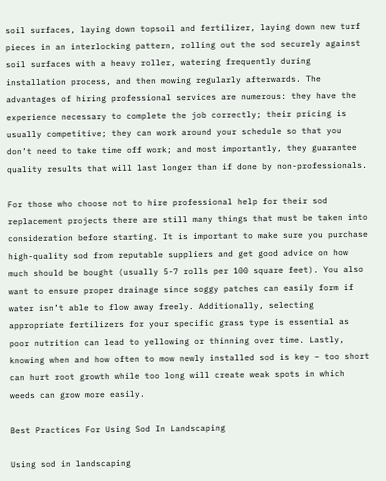soil surfaces, laying down topsoil and fertilizer, laying down new turf pieces in an interlocking pattern, rolling out the sod securely against soil surfaces with a heavy roller, watering frequently during installation process, and then mowing regularly afterwards. The advantages of hiring professional services are numerous: they have the experience necessary to complete the job correctly; their pricing is usually competitive; they can work around your schedule so that you don’t need to take time off work; and most importantly, they guarantee quality results that will last longer than if done by non-professionals.

For those who choose not to hire professional help for their sod replacement projects there are still many things that must be taken into consideration before starting. It is important to make sure you purchase high-quality sod from reputable suppliers and get good advice on how much should be bought (usually 5-7 rolls per 100 square feet). You also want to ensure proper drainage since soggy patches can easily form if water isn’t able to flow away freely. Additionally, selecting appropriate fertilizers for your specific grass type is essential as poor nutrition can lead to yellowing or thinning over time. Lastly, knowing when and how often to mow newly installed sod is key – too short can hurt root growth while too long will create weak spots in which weeds can grow more easily.

Best Practices For Using Sod In Landscaping

Using sod in landscaping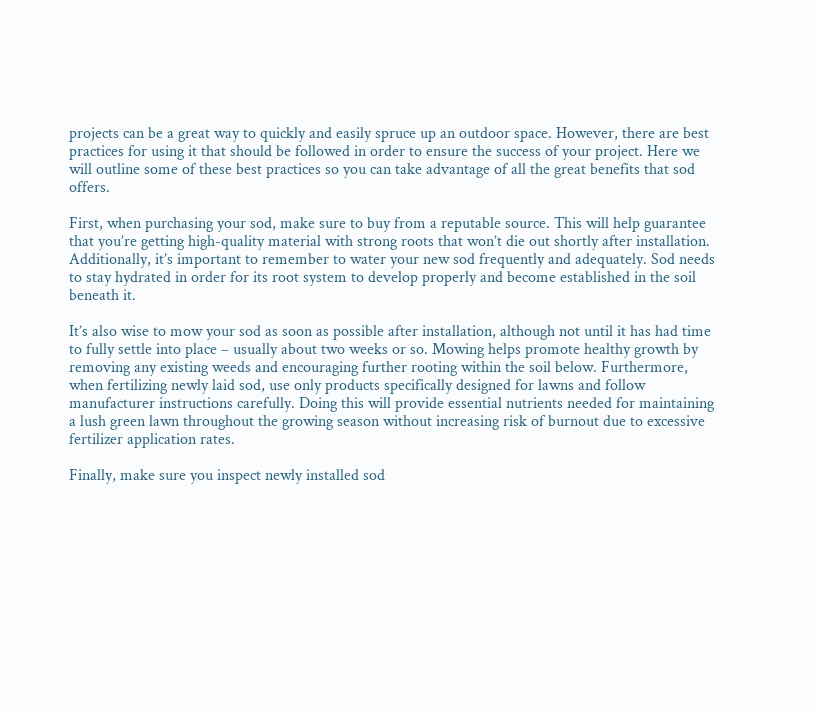projects can be a great way to quickly and easily spruce up an outdoor space. However, there are best practices for using it that should be followed in order to ensure the success of your project. Here we will outline some of these best practices so you can take advantage of all the great benefits that sod offers.

First, when purchasing your sod, make sure to buy from a reputable source. This will help guarantee that you’re getting high-quality material with strong roots that won’t die out shortly after installation. Additionally, it’s important to remember to water your new sod frequently and adequately. Sod needs to stay hydrated in order for its root system to develop properly and become established in the soil beneath it.

It’s also wise to mow your sod as soon as possible after installation, although not until it has had time to fully settle into place – usually about two weeks or so. Mowing helps promote healthy growth by removing any existing weeds and encouraging further rooting within the soil below. Furthermore, when fertilizing newly laid sod, use only products specifically designed for lawns and follow manufacturer instructions carefully. Doing this will provide essential nutrients needed for maintaining a lush green lawn throughout the growing season without increasing risk of burnout due to excessive fertilizer application rates.

Finally, make sure you inspect newly installed sod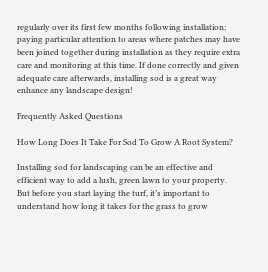regularly over its first few months following installation; paying particular attention to areas where patches may have been joined together during installation as they require extra care and monitoring at this time. If done correctly and given adequate care afterwards, installing sod is a great way enhance any landscape design!

Frequently Asked Questions

How Long Does It Take For Sod To Grow A Root System?

Installing sod for landscaping can be an effective and efficient way to add a lush, green lawn to your property. But before you start laying the turf, it’s important to understand how long it takes for the grass to grow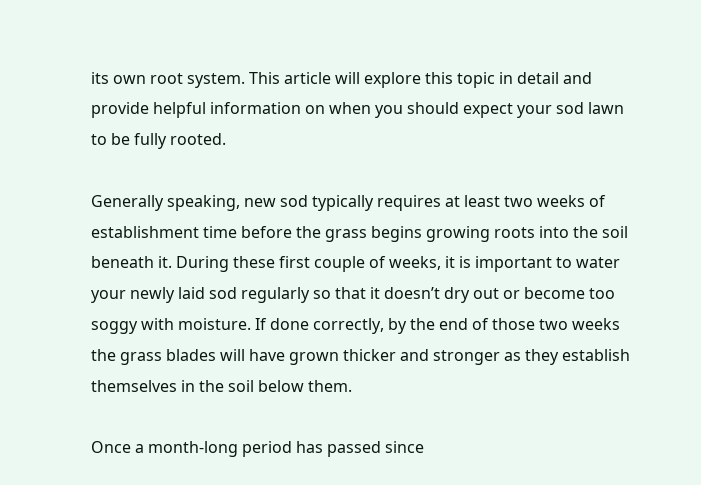its own root system. This article will explore this topic in detail and provide helpful information on when you should expect your sod lawn to be fully rooted.

Generally speaking, new sod typically requires at least two weeks of establishment time before the grass begins growing roots into the soil beneath it. During these first couple of weeks, it is important to water your newly laid sod regularly so that it doesn’t dry out or become too soggy with moisture. If done correctly, by the end of those two weeks the grass blades will have grown thicker and stronger as they establish themselves in the soil below them.

Once a month-long period has passed since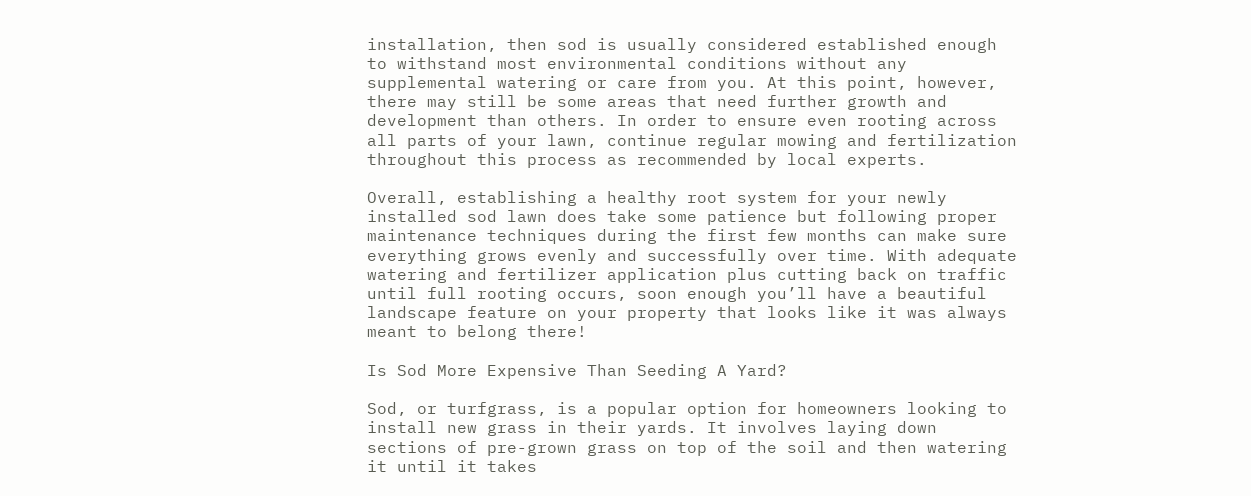installation, then sod is usually considered established enough to withstand most environmental conditions without any supplemental watering or care from you. At this point, however, there may still be some areas that need further growth and development than others. In order to ensure even rooting across all parts of your lawn, continue regular mowing and fertilization throughout this process as recommended by local experts.

Overall, establishing a healthy root system for your newly installed sod lawn does take some patience but following proper maintenance techniques during the first few months can make sure everything grows evenly and successfully over time. With adequate watering and fertilizer application plus cutting back on traffic until full rooting occurs, soon enough you’ll have a beautiful landscape feature on your property that looks like it was always meant to belong there!

Is Sod More Expensive Than Seeding A Yard?

Sod, or turfgrass, is a popular option for homeowners looking to install new grass in their yards. It involves laying down sections of pre-grown grass on top of the soil and then watering it until it takes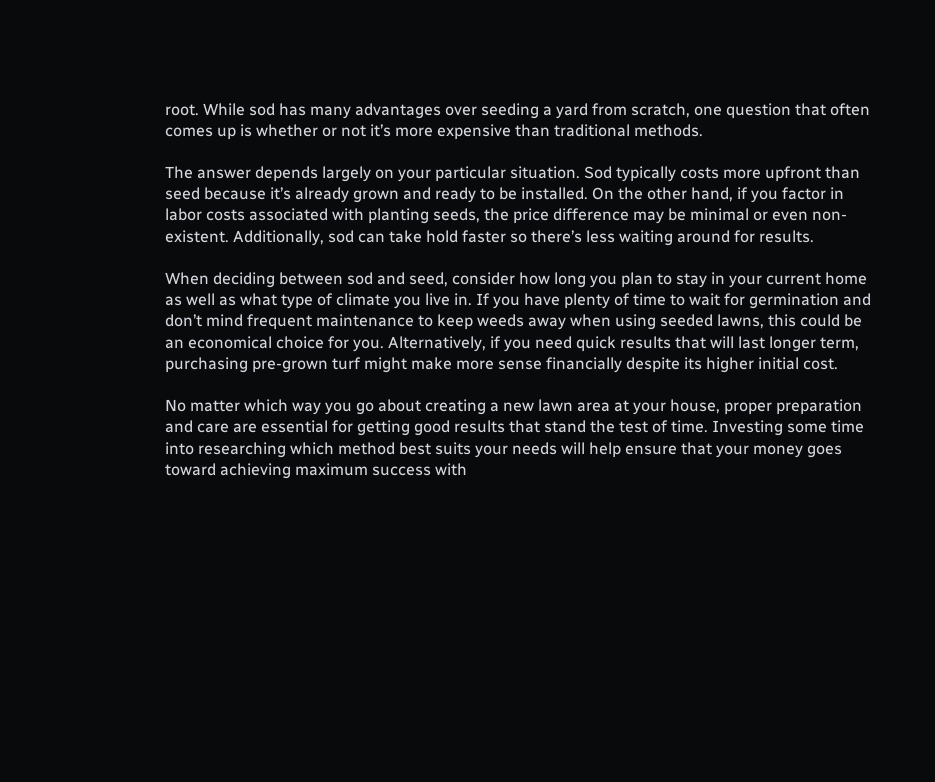root. While sod has many advantages over seeding a yard from scratch, one question that often comes up is whether or not it’s more expensive than traditional methods.

The answer depends largely on your particular situation. Sod typically costs more upfront than seed because it’s already grown and ready to be installed. On the other hand, if you factor in labor costs associated with planting seeds, the price difference may be minimal or even non-existent. Additionally, sod can take hold faster so there’s less waiting around for results.

When deciding between sod and seed, consider how long you plan to stay in your current home as well as what type of climate you live in. If you have plenty of time to wait for germination and don’t mind frequent maintenance to keep weeds away when using seeded lawns, this could be an economical choice for you. Alternatively, if you need quick results that will last longer term, purchasing pre-grown turf might make more sense financially despite its higher initial cost.

No matter which way you go about creating a new lawn area at your house, proper preparation and care are essential for getting good results that stand the test of time. Investing some time into researching which method best suits your needs will help ensure that your money goes toward achieving maximum success with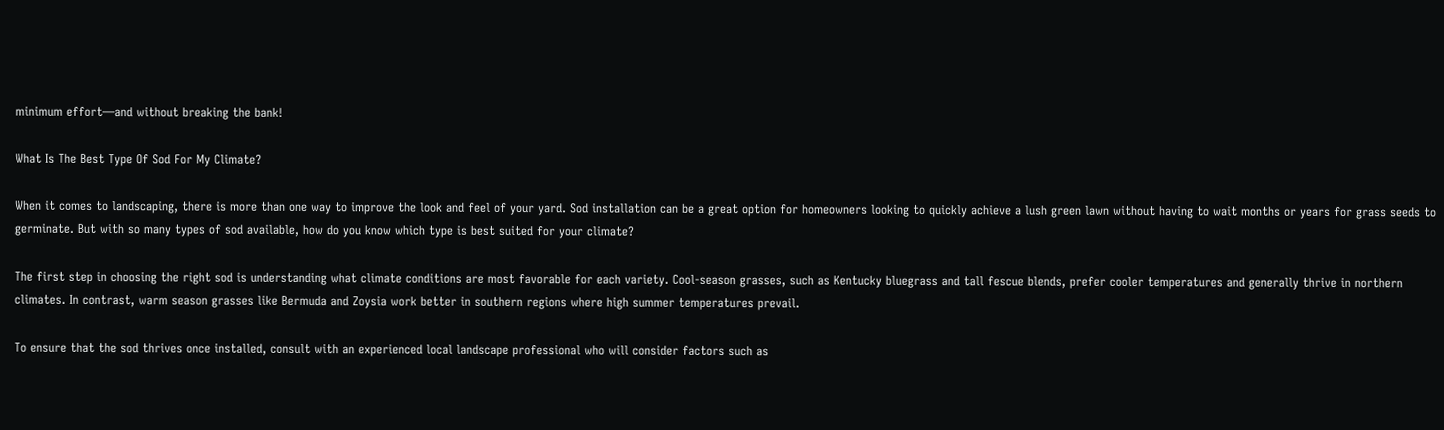minimum effort—and without breaking the bank!

What Is The Best Type Of Sod For My Climate?

When it comes to landscaping, there is more than one way to improve the look and feel of your yard. Sod installation can be a great option for homeowners looking to quickly achieve a lush green lawn without having to wait months or years for grass seeds to germinate. But with so many types of sod available, how do you know which type is best suited for your climate?

The first step in choosing the right sod is understanding what climate conditions are most favorable for each variety. Cool-season grasses, such as Kentucky bluegrass and tall fescue blends, prefer cooler temperatures and generally thrive in northern climates. In contrast, warm season grasses like Bermuda and Zoysia work better in southern regions where high summer temperatures prevail.

To ensure that the sod thrives once installed, consult with an experienced local landscape professional who will consider factors such as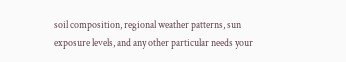soil composition, regional weather patterns, sun exposure levels, and any other particular needs your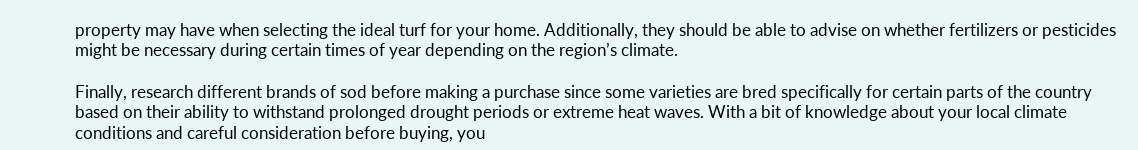property may have when selecting the ideal turf for your home. Additionally, they should be able to advise on whether fertilizers or pesticides might be necessary during certain times of year depending on the region’s climate.

Finally, research different brands of sod before making a purchase since some varieties are bred specifically for certain parts of the country based on their ability to withstand prolonged drought periods or extreme heat waves. With a bit of knowledge about your local climate conditions and careful consideration before buying, you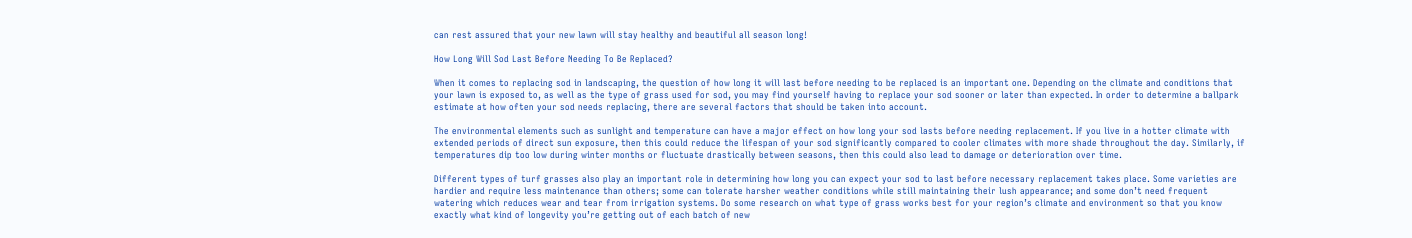can rest assured that your new lawn will stay healthy and beautiful all season long!

How Long Will Sod Last Before Needing To Be Replaced?

When it comes to replacing sod in landscaping, the question of how long it will last before needing to be replaced is an important one. Depending on the climate and conditions that your lawn is exposed to, as well as the type of grass used for sod, you may find yourself having to replace your sod sooner or later than expected. In order to determine a ballpark estimate at how often your sod needs replacing, there are several factors that should be taken into account.

The environmental elements such as sunlight and temperature can have a major effect on how long your sod lasts before needing replacement. If you live in a hotter climate with extended periods of direct sun exposure, then this could reduce the lifespan of your sod significantly compared to cooler climates with more shade throughout the day. Similarly, if temperatures dip too low during winter months or fluctuate drastically between seasons, then this could also lead to damage or deterioration over time.

Different types of turf grasses also play an important role in determining how long you can expect your sod to last before necessary replacement takes place. Some varieties are hardier and require less maintenance than others; some can tolerate harsher weather conditions while still maintaining their lush appearance; and some don’t need frequent watering which reduces wear and tear from irrigation systems. Do some research on what type of grass works best for your region’s climate and environment so that you know exactly what kind of longevity you’re getting out of each batch of new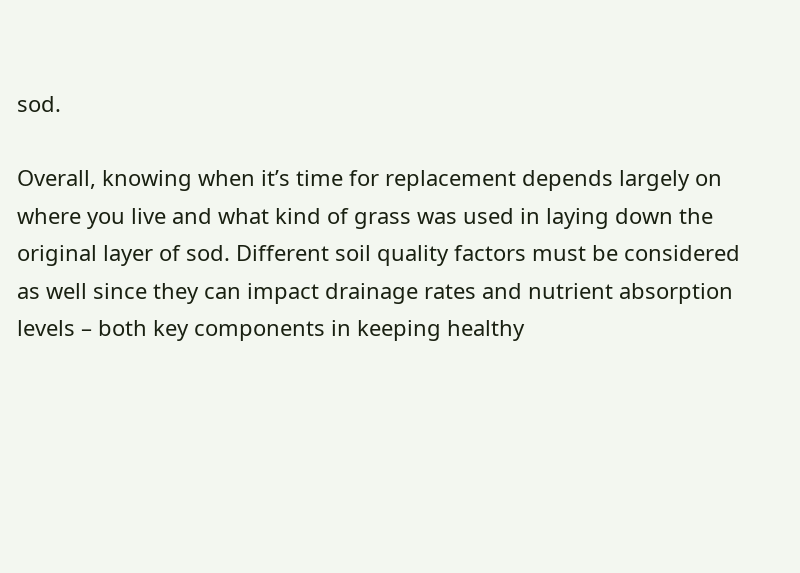sod.

Overall, knowing when it’s time for replacement depends largely on where you live and what kind of grass was used in laying down the original layer of sod. Different soil quality factors must be considered as well since they can impact drainage rates and nutrient absorption levels – both key components in keeping healthy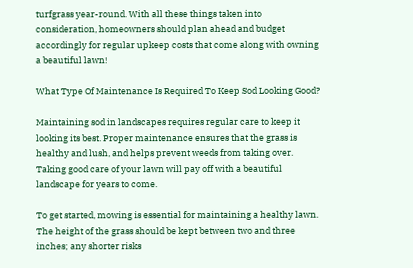turfgrass year-round. With all these things taken into consideration, homeowners should plan ahead and budget accordingly for regular upkeep costs that come along with owning a beautiful lawn!

What Type Of Maintenance Is Required To Keep Sod Looking Good?

Maintaining sod in landscapes requires regular care to keep it looking its best. Proper maintenance ensures that the grass is healthy and lush, and helps prevent weeds from taking over. Taking good care of your lawn will pay off with a beautiful landscape for years to come.

To get started, mowing is essential for maintaining a healthy lawn. The height of the grass should be kept between two and three inches; any shorter risks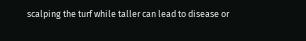scalping the turf while taller can lead to disease or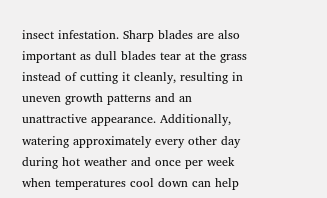insect infestation. Sharp blades are also important as dull blades tear at the grass instead of cutting it cleanly, resulting in uneven growth patterns and an unattractive appearance. Additionally, watering approximately every other day during hot weather and once per week when temperatures cool down can help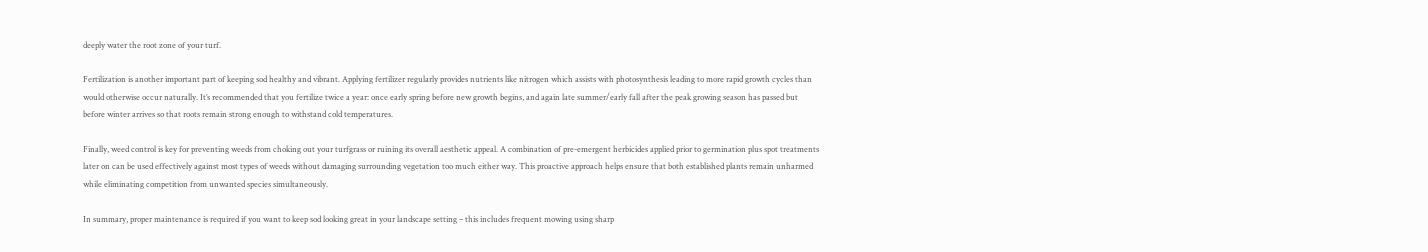deeply water the root zone of your turf.

Fertilization is another important part of keeping sod healthy and vibrant. Applying fertilizer regularly provides nutrients like nitrogen which assists with photosynthesis leading to more rapid growth cycles than would otherwise occur naturally. It’s recommended that you fertilize twice a year: once early spring before new growth begins, and again late summer/early fall after the peak growing season has passed but before winter arrives so that roots remain strong enough to withstand cold temperatures.

Finally, weed control is key for preventing weeds from choking out your turfgrass or ruining its overall aesthetic appeal. A combination of pre-emergent herbicides applied prior to germination plus spot treatments later on can be used effectively against most types of weeds without damaging surrounding vegetation too much either way. This proactive approach helps ensure that both established plants remain unharmed while eliminating competition from unwanted species simultaneously.

In summary, proper maintenance is required if you want to keep sod looking great in your landscape setting – this includes frequent mowing using sharp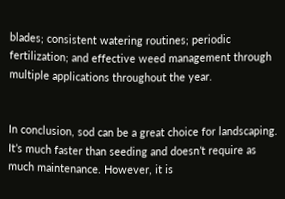blades; consistent watering routines; periodic fertilization; and effective weed management through multiple applications throughout the year.


In conclusion, sod can be a great choice for landscaping. It’s much faster than seeding and doesn’t require as much maintenance. However, it is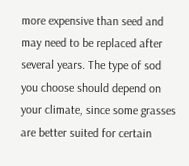more expensive than seed and may need to be replaced after several years. The type of sod you choose should depend on your climate, since some grasses are better suited for certain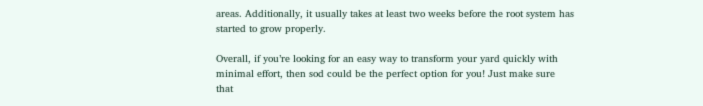areas. Additionally, it usually takes at least two weeks before the root system has started to grow properly.

Overall, if you’re looking for an easy way to transform your yard quickly with minimal effort, then sod could be the perfect option for you! Just make sure that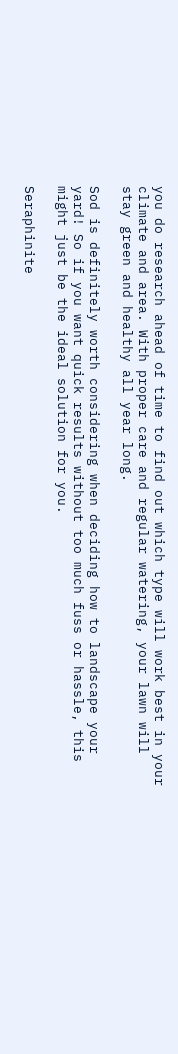you do research ahead of time to find out which type will work best in your climate and area. With proper care and regular watering, your lawn will stay green and healthy all year long.

Sod is definitely worth considering when deciding how to landscape your yard! So if you want quick results without too much fuss or hassle, this might just be the ideal solution for you.

Seraphinite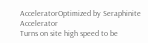AcceleratorOptimized by Seraphinite Accelerator
Turns on site high speed to be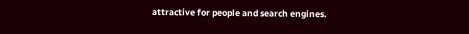attractive for people and search engines.